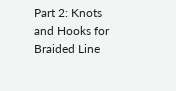Part 2: Knots and Hooks for Braided Line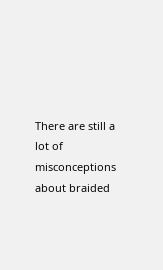There are still a lot of misconceptions about braided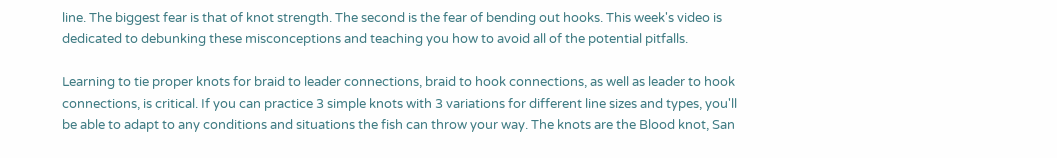line. The biggest fear is that of knot strength. The second is the fear of bending out hooks. This week's video is dedicated to debunking these misconceptions and teaching you how to avoid all of the potential pitfalls.

Learning to tie proper knots for braid to leader connections, braid to hook connections, as well as leader to hook connections, is critical. If you can practice 3 simple knots with 3 variations for different line sizes and types, you'll be able to adapt to any conditions and situations the fish can throw your way. The knots are the Blood knot, San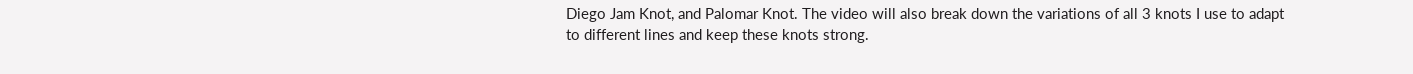Diego Jam Knot, and Palomar Knot. The video will also break down the variations of all 3 knots I use to adapt to different lines and keep these knots strong.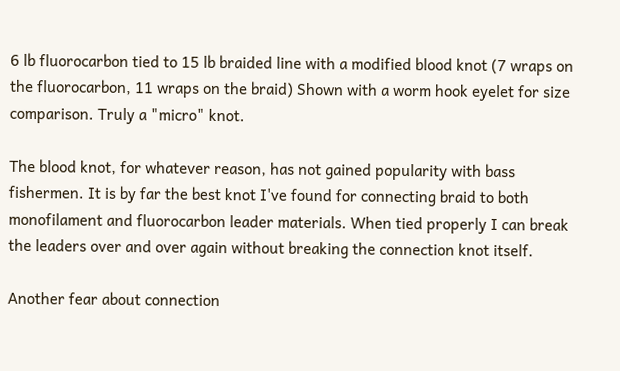6 lb fluorocarbon tied to 15 lb braided line with a modified blood knot (7 wraps on the fluorocarbon, 11 wraps on the braid) Shown with a worm hook eyelet for size comparison. Truly a "micro" knot.

The blood knot, for whatever reason, has not gained popularity with bass fishermen. It is by far the best knot I've found for connecting braid to both monofilament and fluorocarbon leader materials. When tied properly I can break the leaders over and over again without breaking the connection knot itself.

Another fear about connection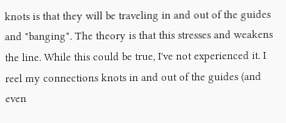knots is that they will be traveling in and out of the guides and "banging". The theory is that this stresses and weakens the line. While this could be true, I've not experienced it. I reel my connections knots in and out of the guides (and even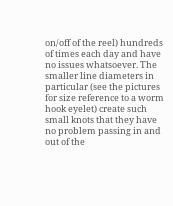on/off of the reel) hundreds of times each day and have no issues whatsoever. The smaller line diameters in particular (see the pictures for size reference to a worm hook eyelet) create such small knots that they have no problem passing in and out of the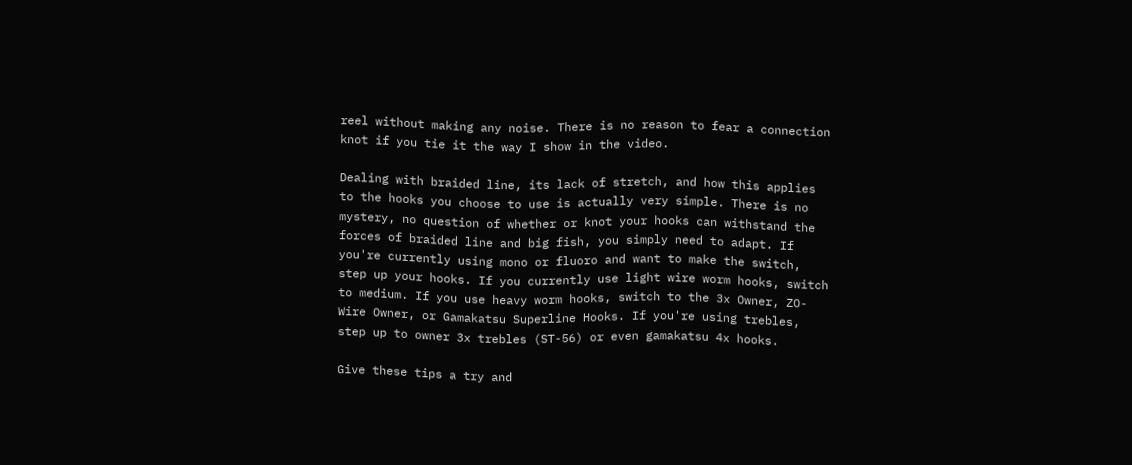reel without making any noise. There is no reason to fear a connection knot if you tie it the way I show in the video.

Dealing with braided line, its lack of stretch, and how this applies to the hooks you choose to use is actually very simple. There is no mystery, no question of whether or knot your hooks can withstand the forces of braided line and big fish, you simply need to adapt. If you're currently using mono or fluoro and want to make the switch, step up your hooks. If you currently use light wire worm hooks, switch to medium. If you use heavy worm hooks, switch to the 3x Owner, ZO-Wire Owner, or Gamakatsu Superline Hooks. If you're using trebles, step up to owner 3x trebles (ST-56) or even gamakatsu 4x hooks.

Give these tips a try and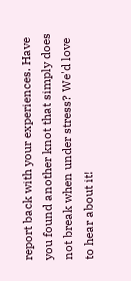report back with your experiences. Have you found another knot that simply does not break when under stress? We'd love to hear about it!